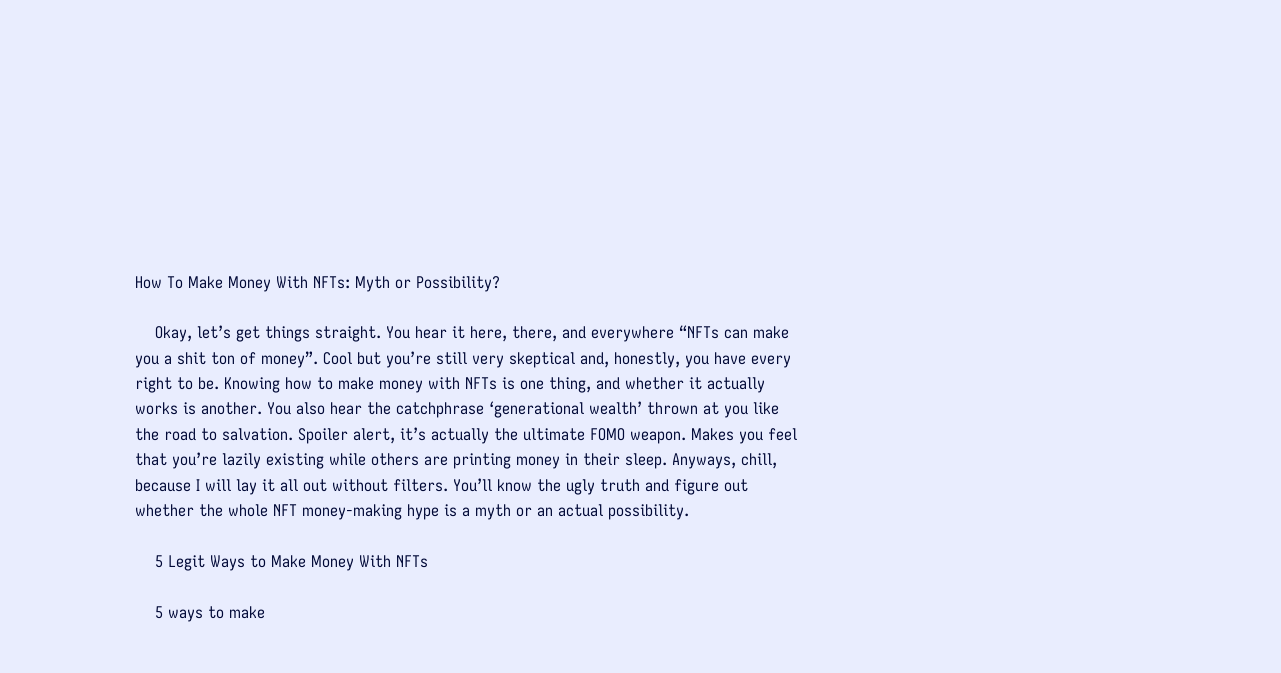How To Make Money With NFTs: Myth or Possibility?

    Okay, let’s get things straight. You hear it here, there, and everywhere “NFTs can make you a shit ton of money”. Cool but you’re still very skeptical and, honestly, you have every right to be. Knowing how to make money with NFTs is one thing, and whether it actually works is another. You also hear the catchphrase ‘generational wealth’ thrown at you like the road to salvation. Spoiler alert, it’s actually the ultimate FOMO weapon. Makes you feel that you’re lazily existing while others are printing money in their sleep. Anyways, chill, because I will lay it all out without filters. You’ll know the ugly truth and figure out whether the whole NFT money-making hype is a myth or an actual possibility.

    5 Legit Ways to Make Money With NFTs

    5 ways to make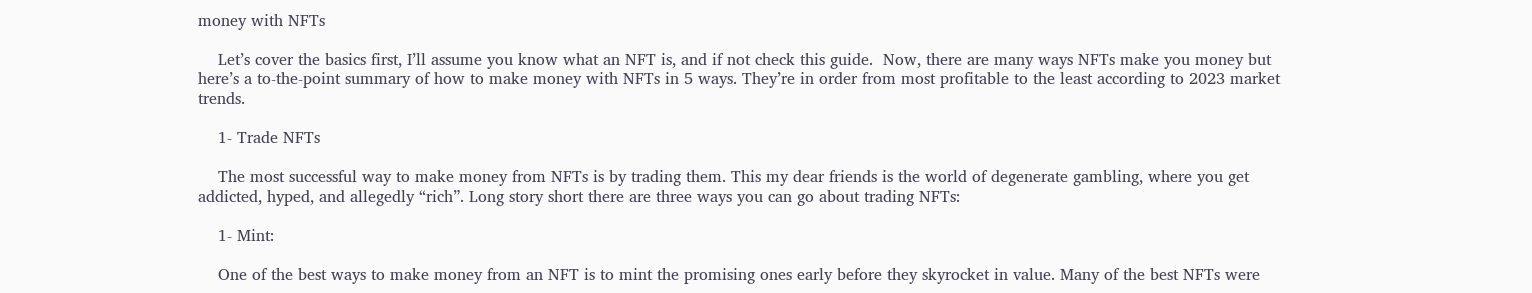money with NFTs

    Let’s cover the basics first, I’ll assume you know what an NFT is, and if not check this guide.  Now, there are many ways NFTs make you money but here’s a to-the-point summary of how to make money with NFTs in 5 ways. They’re in order from most profitable to the least according to 2023 market trends.

    1- Trade NFTs

    The most successful way to make money from NFTs is by trading them. This my dear friends is the world of degenerate gambling, where you get addicted, hyped, and allegedly “rich”. Long story short there are three ways you can go about trading NFTs:

    1- Mint:

    One of the best ways to make money from an NFT is to mint the promising ones early before they skyrocket in value. Many of the best NFTs were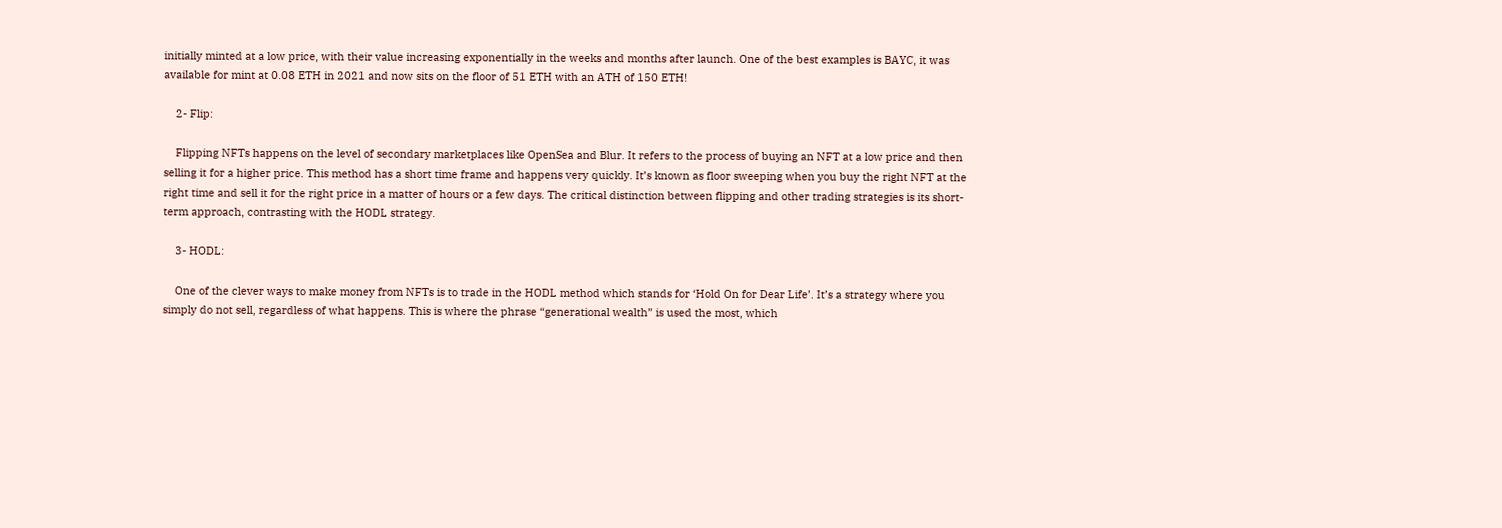initially minted at a low price, with their value increasing exponentially in the weeks and months after launch. One of the best examples is BAYC, it was available for mint at 0.08 ETH in 2021 and now sits on the floor of 51 ETH with an ATH of 150 ETH!

    2- Flip:

    Flipping NFTs happens on the level of secondary marketplaces like OpenSea and Blur. It refers to the process of buying an NFT at a low price and then selling it for a higher price. This method has a short time frame and happens very quickly. It’s known as floor sweeping when you buy the right NFT at the right time and sell it for the right price in a matter of hours or a few days. The critical distinction between flipping and other trading strategies is its short-term approach, contrasting with the HODL strategy.

    3- HODL:

    One of the clever ways to make money from NFTs is to trade in the HODL method which stands for ‘Hold On for Dear Life’. It’s a strategy where you simply do not sell, regardless of what happens. This is where the phrase “generational wealth” is used the most, which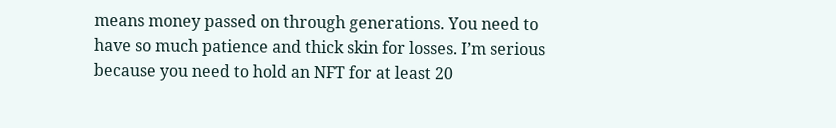means money passed on through generations. You need to have so much patience and thick skin for losses. I’m serious because you need to hold an NFT for at least 20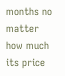months no matter how much its price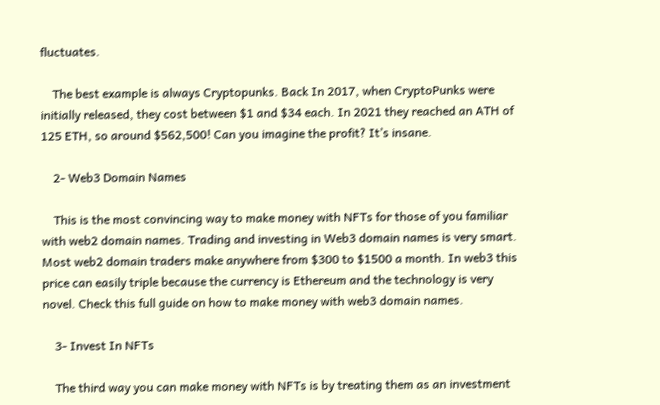fluctuates.

    The best example is always Cryptopunks. Back In 2017, when CryptoPunks were initially released, they cost between $1 and $34 each. In 2021 they reached an ATH of 125 ETH, so around $562,500! Can you imagine the profit? It’s insane.

    2- Web3 Domain Names

    This is the most convincing way to make money with NFTs for those of you familiar with web2 domain names. Trading and investing in Web3 domain names is very smart. Most web2 domain traders make anywhere from $300 to $1500 a month. In web3 this price can easily triple because the currency is Ethereum and the technology is very novel. Check this full guide on how to make money with web3 domain names.

    3- Invest In NFTs

    The third way you can make money with NFTs is by treating them as an investment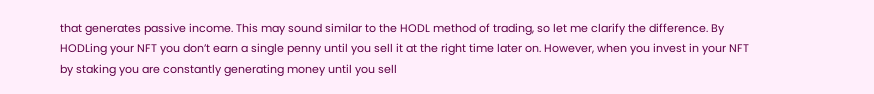that generates passive income. This may sound similar to the HODL method of trading, so let me clarify the difference. By HODLing your NFT you don’t earn a single penny until you sell it at the right time later on. However, when you invest in your NFT by staking you are constantly generating money until you sell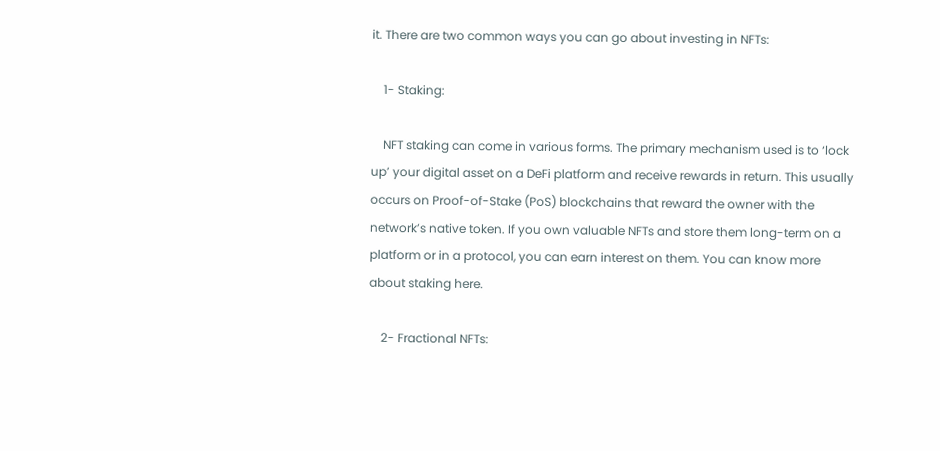it. There are two common ways you can go about investing in NFTs:

    1- Staking:

    NFT staking can come in various forms. The primary mechanism used is to ‘lock up’ your digital asset on a DeFi platform and receive rewards in return. This usually occurs on Proof-of-Stake (PoS) blockchains that reward the owner with the network’s native token. If you own valuable NFTs and store them long-term on a platform or in a protocol, you can earn interest on them. You can know more about staking here.

    2- Fractional NFTs: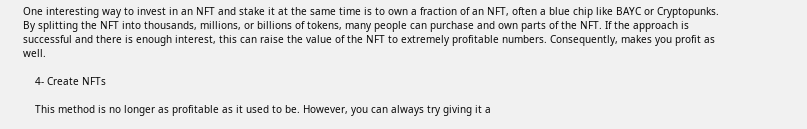One interesting way to invest in an NFT and stake it at the same time is to own a fraction of an NFT, often a blue chip like BAYC or Cryptopunks. By splitting the NFT into thousands, millions, or billions of tokens, many people can purchase and own parts of the NFT. If the approach is successful and there is enough interest, this can raise the value of the NFT to extremely profitable numbers. Consequently, makes you profit as well.

    4- Create NFTs

    This method is no longer as profitable as it used to be. However, you can always try giving it a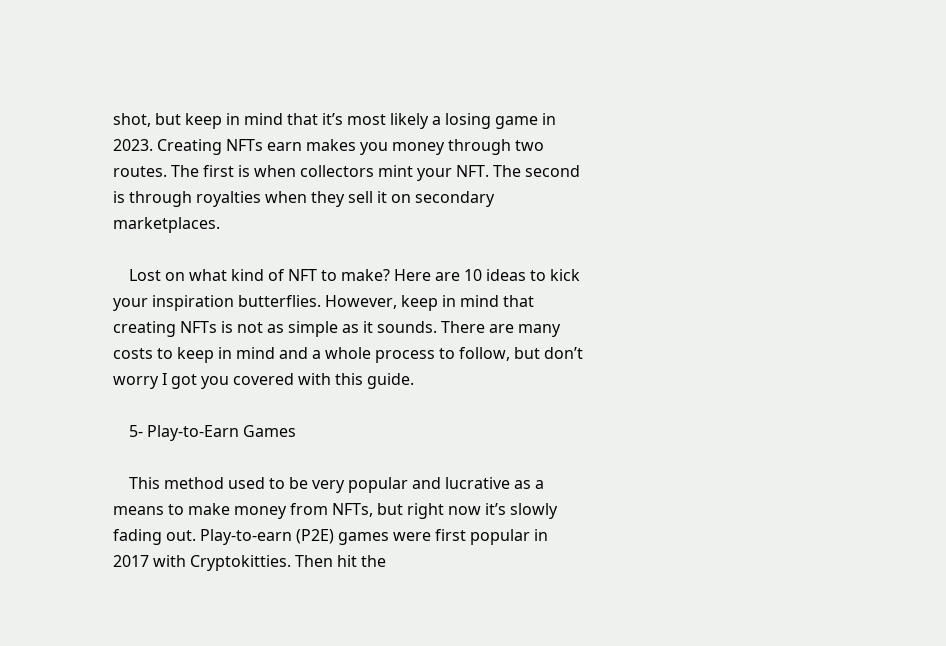shot, but keep in mind that it’s most likely a losing game in 2023. Creating NFTs earn makes you money through two routes. The first is when collectors mint your NFT. The second is through royalties when they sell it on secondary marketplaces.

    Lost on what kind of NFT to make? Here are 10 ideas to kick your inspiration butterflies. However, keep in mind that creating NFTs is not as simple as it sounds. There are many costs to keep in mind and a whole process to follow, but don’t worry I got you covered with this guide.

    5- Play-to-Earn Games

    This method used to be very popular and lucrative as a means to make money from NFTs, but right now it’s slowly fading out. Play-to-earn (P2E) games were first popular in 2017 with Cryptokitties. Then hit the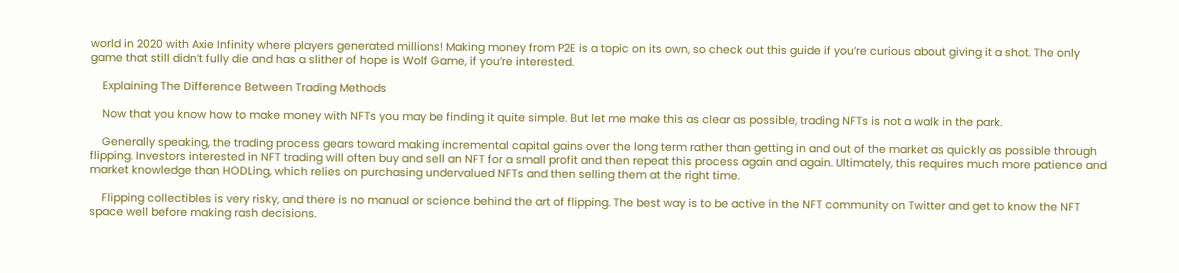world in 2020 with Axie Infinity where players generated millions! Making money from P2E is a topic on its own, so check out this guide if you’re curious about giving it a shot. The only game that still didn’t fully die and has a slither of hope is Wolf Game, if you’re interested.

    Explaining The Difference Between Trading Methods

    Now that you know how to make money with NFTs you may be finding it quite simple. But let me make this as clear as possible, trading NFTs is not a walk in the park.

    Generally speaking, the trading process gears toward making incremental capital gains over the long term rather than getting in and out of the market as quickly as possible through flipping. Investors interested in NFT trading will often buy and sell an NFT for a small profit and then repeat this process again and again. Ultimately, this requires much more patience and market knowledge than HODLing, which relies on purchasing undervalued NFTs and then selling them at the right time.

    Flipping collectibles is very risky, and there is no manual or science behind the art of flipping. The best way is to be active in the NFT community on Twitter and get to know the NFT space well before making rash decisions.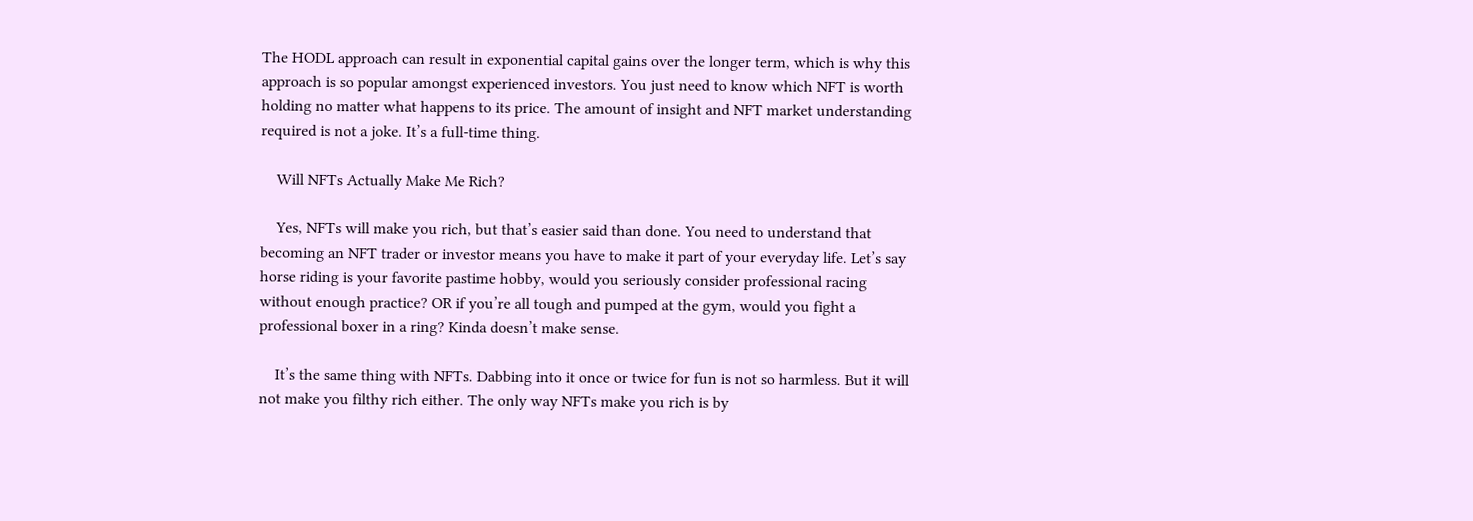The HODL approach can result in exponential capital gains over the longer term, which is why this approach is so popular amongst experienced investors. You just need to know which NFT is worth holding no matter what happens to its price. The amount of insight and NFT market understanding required is not a joke. It’s a full-time thing.

    Will NFTs Actually Make Me Rich?

    Yes, NFTs will make you rich, but that’s easier said than done. You need to understand that becoming an NFT trader or investor means you have to make it part of your everyday life. Let’s say horse riding is your favorite pastime hobby, would you seriously consider professional racing without enough practice? OR if you’re all tough and pumped at the gym, would you fight a professional boxer in a ring? Kinda doesn’t make sense.

    It’s the same thing with NFTs. Dabbing into it once or twice for fun is not so harmless. But it will not make you filthy rich either. The only way NFTs make you rich is by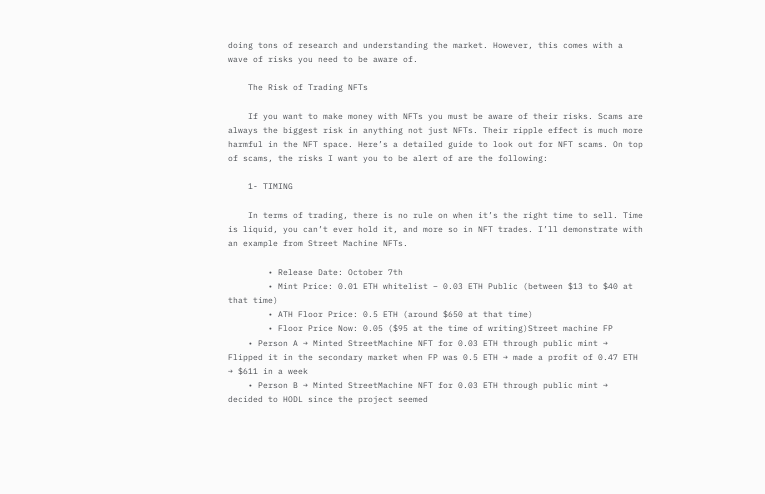doing tons of research and understanding the market. However, this comes with a wave of risks you need to be aware of.

    The Risk of Trading NFTs

    If you want to make money with NFTs you must be aware of their risks. Scams are always the biggest risk in anything not just NFTs. Their ripple effect is much more harmful in the NFT space. Here’s a detailed guide to look out for NFT scams. On top of scams, the risks I want you to be alert of are the following:

    1- TIMING

    In terms of trading, there is no rule on when it’s the right time to sell. Time is liquid, you can’t ever hold it, and more so in NFT trades. I’ll demonstrate with an example from Street Machine NFTs.

        • Release Date: October 7th
        • Mint Price: 0.01 ETH whitelist – 0.03 ETH Public (between $13 to $40 at that time)
        • ATH Floor Price: 0.5 ETH (around $650 at that time)
        • Floor Price Now: 0.05 ($95 at the time of writing)Street machine FP
    • Person A → Minted StreetMachine NFT for 0.03 ETH through public mint → Flipped it in the secondary market when FP was 0.5 ETH → made a profit of 0.47 ETH → $611 in a week
    • Person B → Minted StreetMachine NFT for 0.03 ETH through public mint → decided to HODL since the project seemed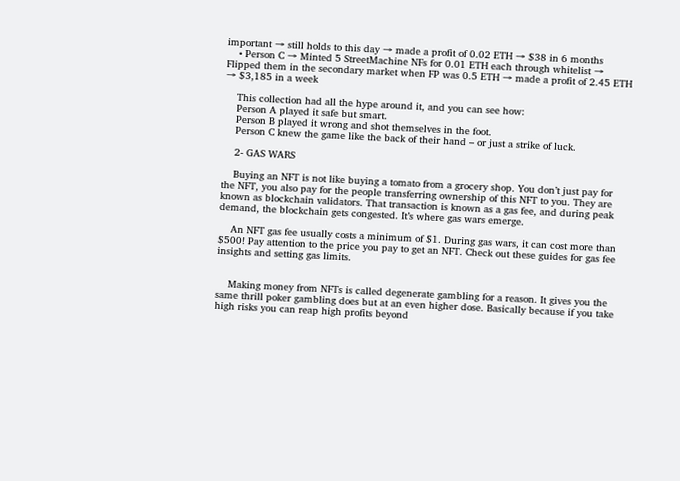important → still holds to this day → made a profit of 0.02 ETH → $38 in 6 months
    • Person C → Minted 5 StreetMachine NFs for 0.01 ETH each through whitelist → Flipped them in the secondary market when FP was 0.5 ETH → made a profit of 2.45 ETH → $3,185 in a week

    This collection had all the hype around it, and you can see how:
    Person A played it safe but smart.
    Person B played it wrong and shot themselves in the foot.
    Person C knew the game like the back of their hand – or just a strike of luck.

    2- GAS WARS

    Buying an NFT is not like buying a tomato from a grocery shop. You don’t just pay for the NFT, you also pay for the people transferring ownership of this NFT to you. They are known as blockchain validators. That transaction is known as a gas fee, and during peak demand, the blockchain gets congested. It’s where gas wars emerge.

    An NFT gas fee usually costs a minimum of $1. During gas wars, it can cost more than $500! Pay attention to the price you pay to get an NFT. Check out these guides for gas fee insights and setting gas limits.


    Making money from NFTs is called degenerate gambling for a reason. It gives you the same thrill poker gambling does but at an even higher dose. Basically because if you take high risks you can reap high profits beyond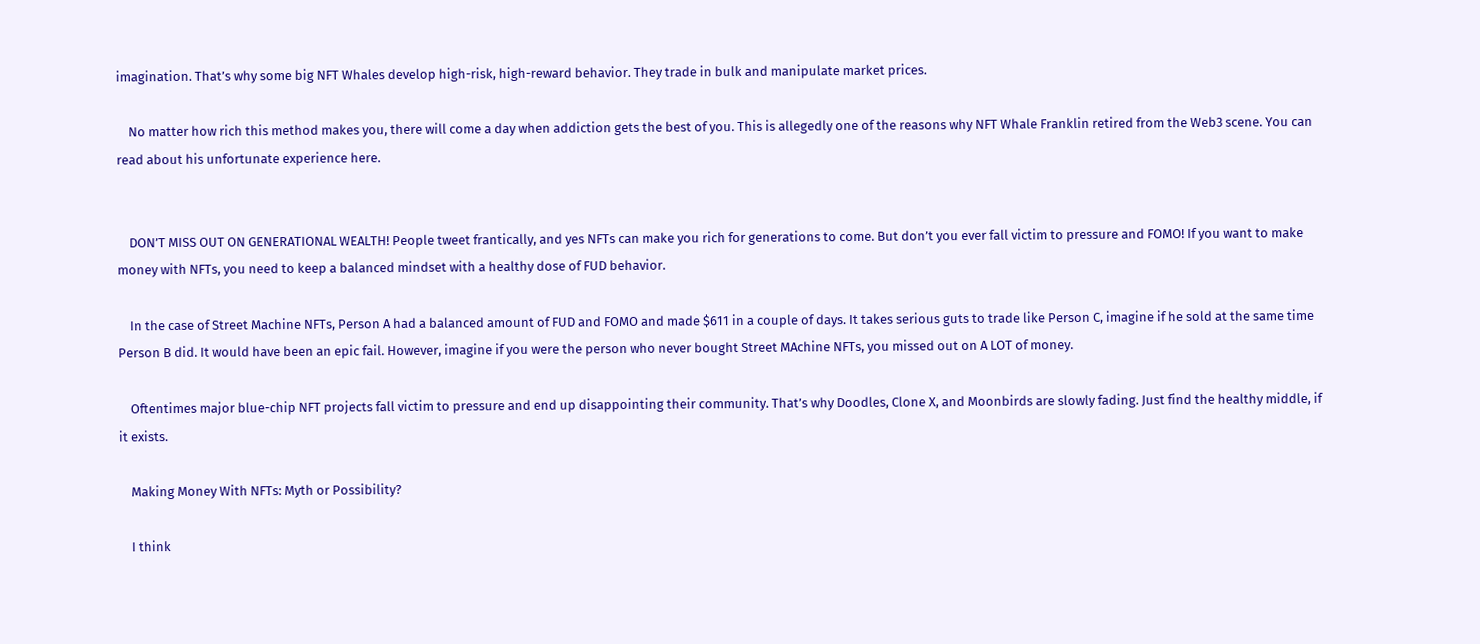imagination. That’s why some big NFT Whales develop high-risk, high-reward behavior. They trade in bulk and manipulate market prices.

    No matter how rich this method makes you, there will come a day when addiction gets the best of you. This is allegedly one of the reasons why NFT Whale Franklin retired from the Web3 scene. You can read about his unfortunate experience here.


    DON’T MISS OUT ON GENERATIONAL WEALTH! People tweet frantically, and yes NFTs can make you rich for generations to come. But don’t you ever fall victim to pressure and FOMO! If you want to make money with NFTs, you need to keep a balanced mindset with a healthy dose of FUD behavior.

    In the case of Street Machine NFTs, Person A had a balanced amount of FUD and FOMO and made $611 in a couple of days. It takes serious guts to trade like Person C, imagine if he sold at the same time Person B did. It would have been an epic fail. However, imagine if you were the person who never bought Street MAchine NFTs, you missed out on A LOT of money.

    Oftentimes major blue-chip NFT projects fall victim to pressure and end up disappointing their community. That’s why Doodles, Clone X, and Moonbirds are slowly fading. Just find the healthy middle, if it exists.

    Making Money With NFTs: Myth or Possibility?

    I think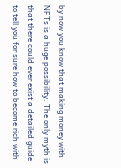by now you know that making money with NFTs is a huge possibility. The only myth is that there could ever exist a detailed guide to tell you for sure how to become rich with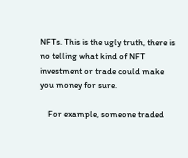NFTs. This is the ugly truth, there is no telling what kind of NFT investment or trade could make you money for sure.

    For example, someone traded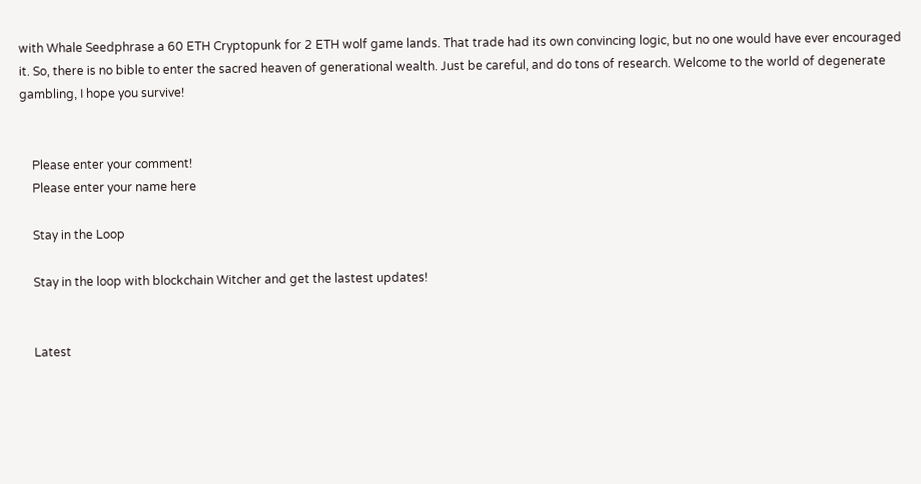with Whale Seedphrase a 60 ETH Cryptopunk for 2 ETH wolf game lands. That trade had its own convincing logic, but no one would have ever encouraged it. So, there is no bible to enter the sacred heaven of generational wealth. Just be careful, and do tons of research. Welcome to the world of degenerate gambling, I hope you survive!


    Please enter your comment!
    Please enter your name here

    Stay in the Loop

    Stay in the loop with blockchain Witcher and get the lastest updates!


    Latest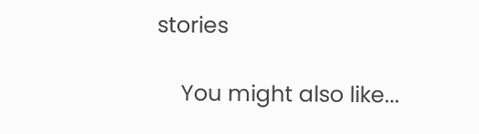stories

    You might also like...